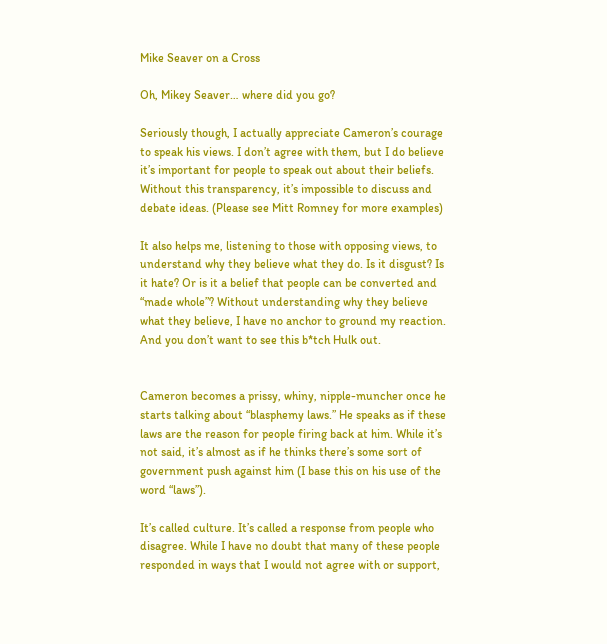Mike Seaver on a Cross

Oh, Mikey Seaver… where did you go?

Seriously though, I actually appreciate Cameron’s courage to speak his views. I don’t agree with them, but I do believe it’s important for people to speak out about their beliefs. Without this transparency, it’s impossible to discuss and debate ideas. (Please see Mitt Romney for more examples)

It also helps me, listening to those with opposing views, to understand why they believe what they do. Is it disgust? Is it hate? Or is it a belief that people can be converted and “made whole”? Without understanding why they believe what they believe, I have no anchor to ground my reaction. And you don’t want to see this b*tch Hulk out.


Cameron becomes a prissy, whiny, nipple-muncher once he starts talking about “blasphemy laws.” He speaks as if these laws are the reason for people firing back at him. While it’s not said, it’s almost as if he thinks there’s some sort of government push against him (I base this on his use of the word “laws”).

It’s called culture. It’s called a response from people who disagree. While I have no doubt that many of these people responded in ways that I would not agree with or support,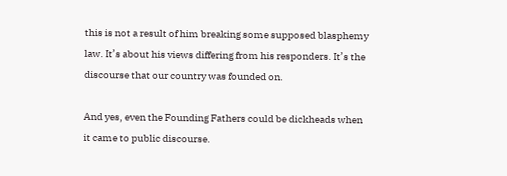this is not a result of him breaking some supposed blasphemy law. It’s about his views differing from his responders. It’s the discourse that our country was founded on.

And yes, even the Founding Fathers could be dickheads when it came to public discourse.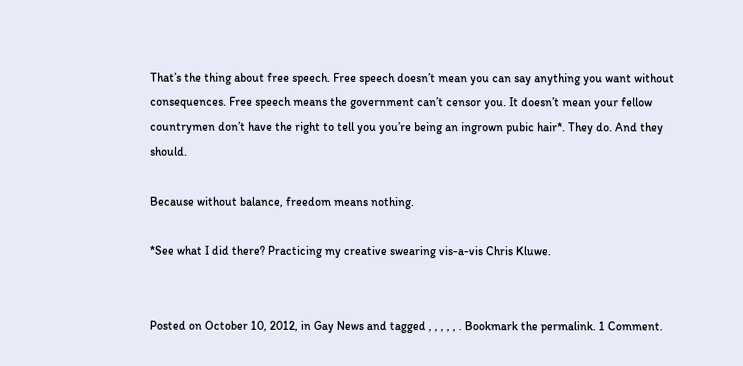That’s the thing about free speech. Free speech doesn’t mean you can say anything you want without consequences. Free speech means the government can’t censor you. It doesn’t mean your fellow countrymen don’t have the right to tell you you’re being an ingrown pubic hair*. They do. And they should.

Because without balance, freedom means nothing.

*See what I did there? Practicing my creative swearing vis-a-vis Chris Kluwe.


Posted on October 10, 2012, in Gay News and tagged , , , , , . Bookmark the permalink. 1 Comment.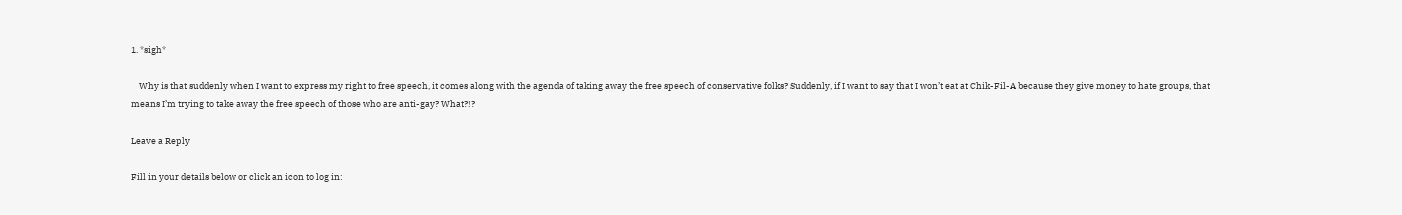1. *sigh*

    Why is that suddenly when I want to express my right to free speech, it comes along with the agenda of taking away the free speech of conservative folks? Suddenly, if I want to say that I won’t eat at Chik-Fil-A because they give money to hate groups, that means I’m trying to take away the free speech of those who are anti-gay? What?!?

Leave a Reply

Fill in your details below or click an icon to log in: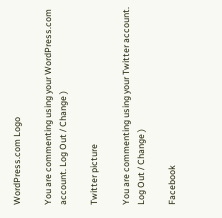WordPress.com Logo

You are commenting using your WordPress.com account. Log Out / Change )

Twitter picture

You are commenting using your Twitter account. Log Out / Change )

Facebook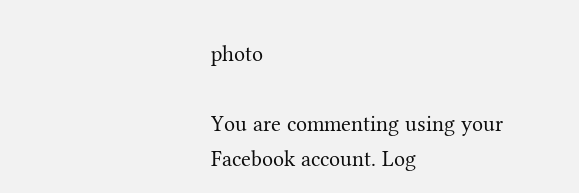photo

You are commenting using your Facebook account. Log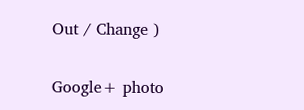Out / Change )

Google+ photo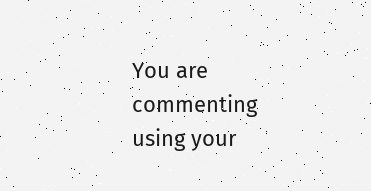You are commenting using your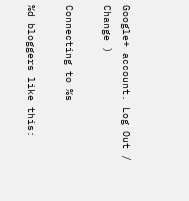Google+ account. Log Out / Change )

Connecting to %s

%d bloggers like this: